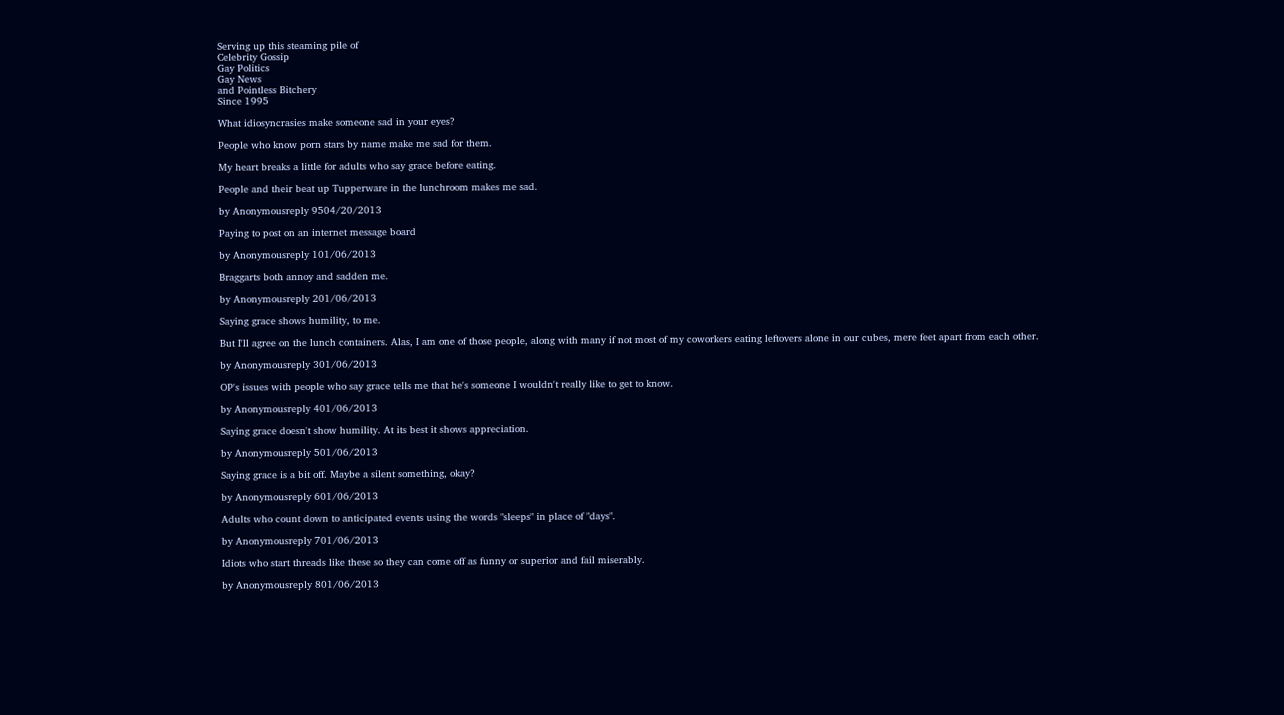Serving up this steaming pile of
Celebrity Gossip
Gay Politics
Gay News
and Pointless Bitchery
Since 1995

What idiosyncrasies make someone sad in your eyes?

People who know porn stars by name make me sad for them.

My heart breaks a little for adults who say grace before eating.

People and their beat up Tupperware in the lunchroom makes me sad.

by Anonymousreply 9504/20/2013

Paying to post on an internet message board

by Anonymousreply 101/06/2013

Braggarts both annoy and sadden me.

by Anonymousreply 201/06/2013

Saying grace shows humility, to me.

But I'll agree on the lunch containers. Alas, I am one of those people, along with many if not most of my coworkers eating leftovers alone in our cubes, mere feet apart from each other.

by Anonymousreply 301/06/2013

OP's issues with people who say grace tells me that he's someone I wouldn't really like to get to know.

by Anonymousreply 401/06/2013

Saying grace doesn't show humility. At its best it shows appreciation.

by Anonymousreply 501/06/2013

Saying grace is a bit off. Maybe a silent something, okay?

by Anonymousreply 601/06/2013

Adults who count down to anticipated events using the words "sleeps" in place of "days".

by Anonymousreply 701/06/2013

Idiots who start threads like these so they can come off as funny or superior and fail miserably.

by Anonymousreply 801/06/2013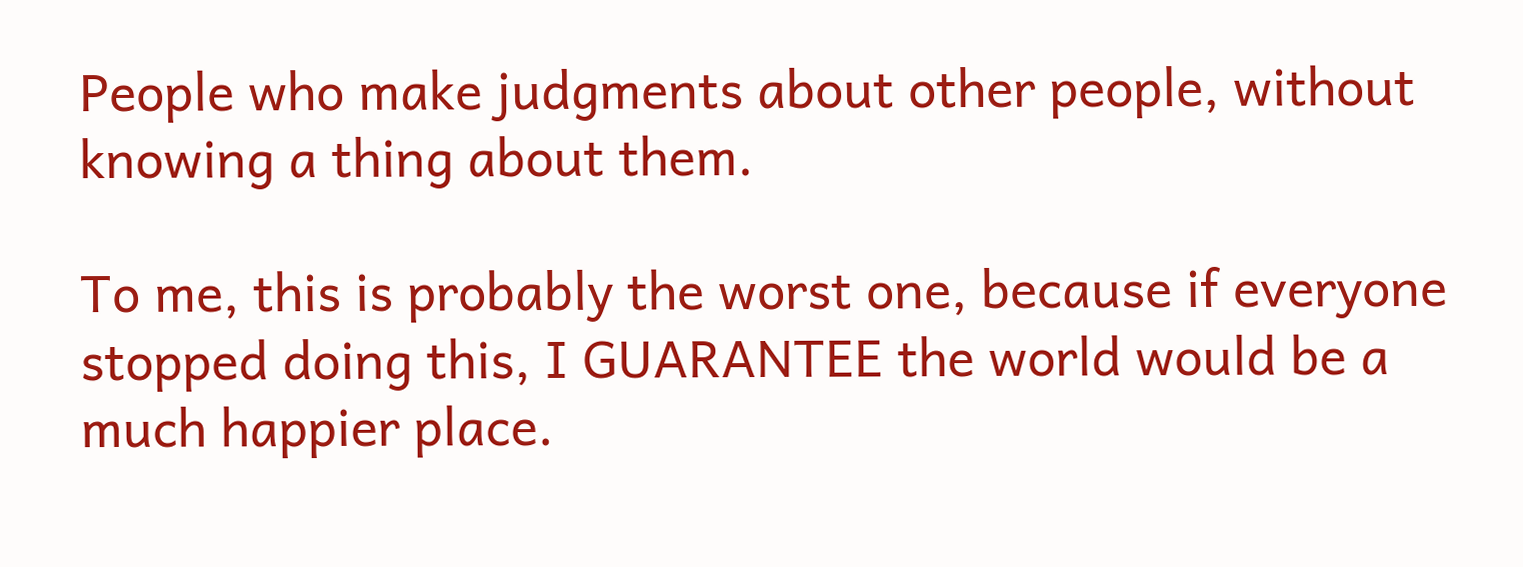People who make judgments about other people, without knowing a thing about them.

To me, this is probably the worst one, because if everyone stopped doing this, I GUARANTEE the world would be a much happier place.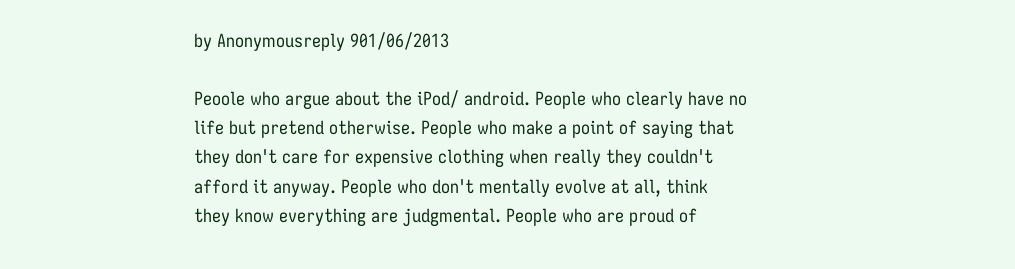by Anonymousreply 901/06/2013

Peoole who argue about the iPod/ android. People who clearly have no life but pretend otherwise. People who make a point of saying that they don't care for expensive clothing when really they couldn't afford it anyway. People who don't mentally evolve at all, think they know everything are judgmental. People who are proud of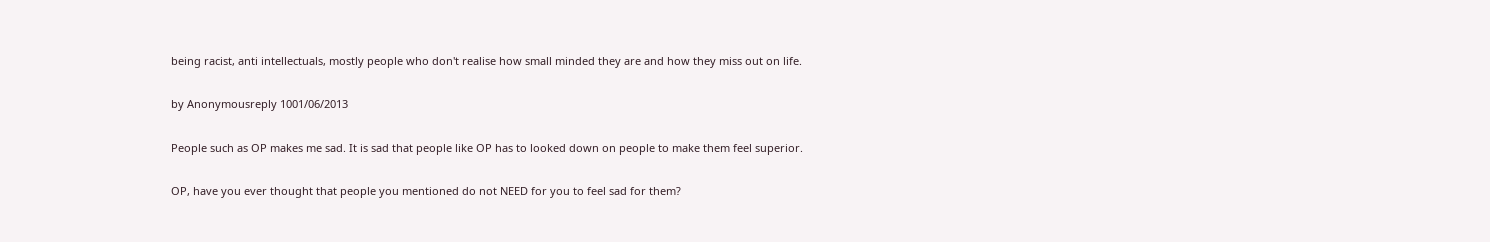being racist, anti intellectuals, mostly people who don't realise how small minded they are and how they miss out on life.

by Anonymousreply 1001/06/2013

People such as OP makes me sad. It is sad that people like OP has to looked down on people to make them feel superior.

OP, have you ever thought that people you mentioned do not NEED for you to feel sad for them?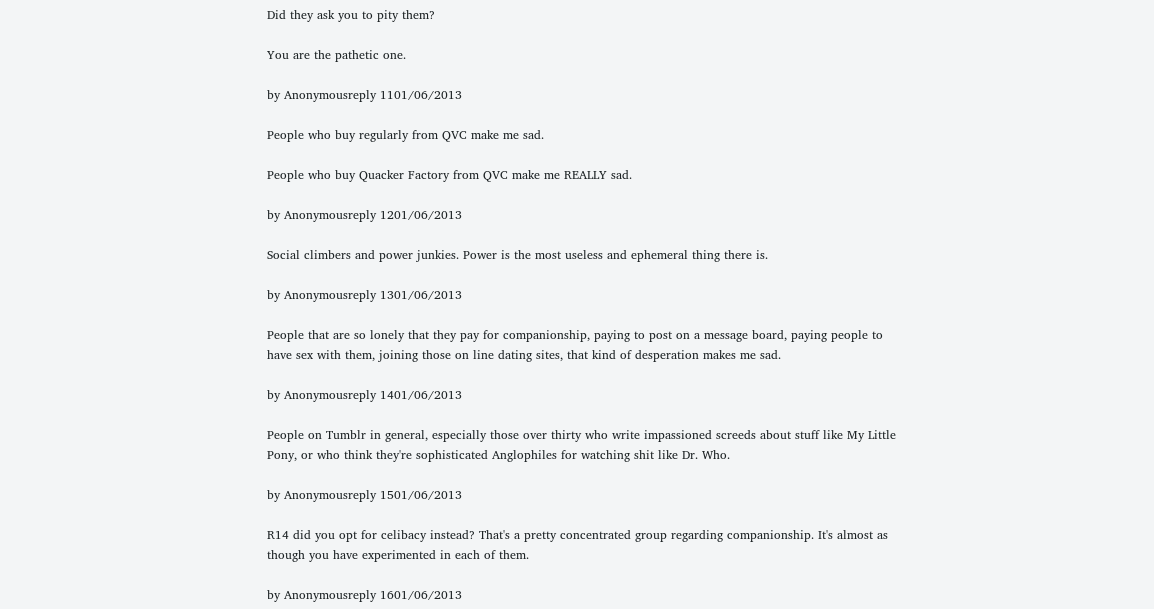Did they ask you to pity them?

You are the pathetic one.

by Anonymousreply 1101/06/2013

People who buy regularly from QVC make me sad.

People who buy Quacker Factory from QVC make me REALLY sad.

by Anonymousreply 1201/06/2013

Social climbers and power junkies. Power is the most useless and ephemeral thing there is.

by Anonymousreply 1301/06/2013

People that are so lonely that they pay for companionship, paying to post on a message board, paying people to have sex with them, joining those on line dating sites, that kind of desperation makes me sad.

by Anonymousreply 1401/06/2013

People on Tumblr in general, especially those over thirty who write impassioned screeds about stuff like My Little Pony, or who think they're sophisticated Anglophiles for watching shit like Dr. Who.

by Anonymousreply 1501/06/2013

R14 did you opt for celibacy instead? That's a pretty concentrated group regarding companionship. It's almost as though you have experimented in each of them.

by Anonymousreply 1601/06/2013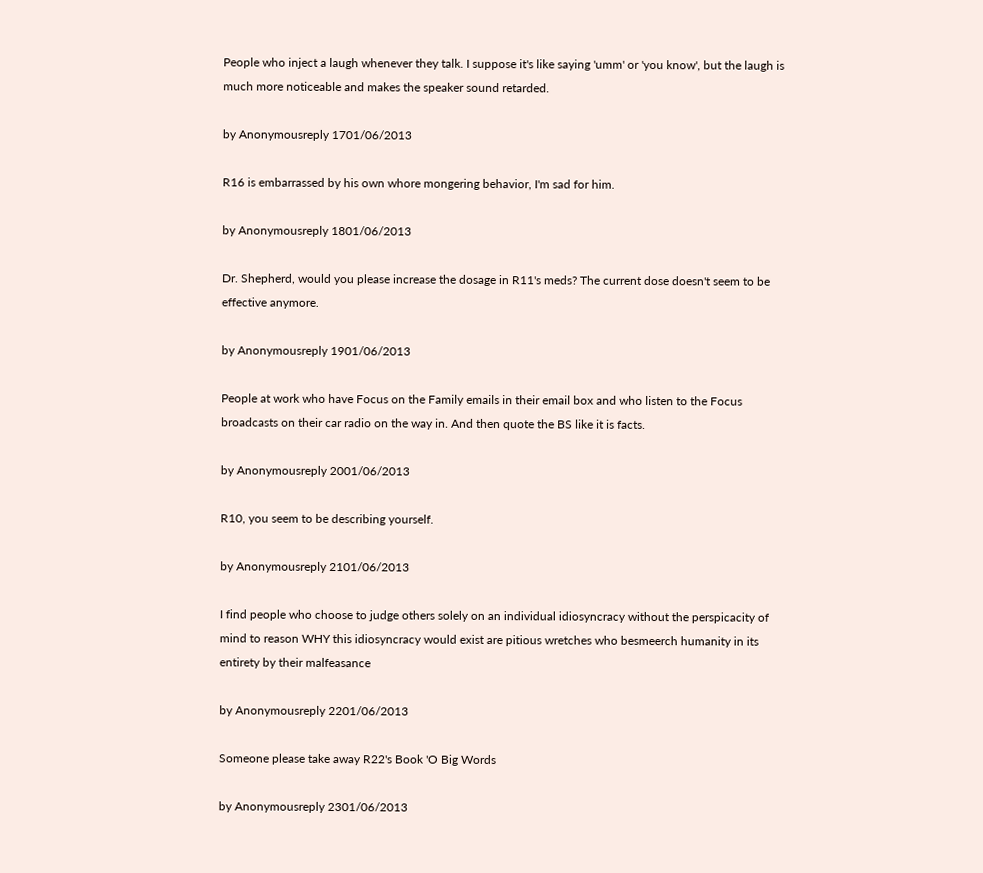People who inject a laugh whenever they talk. I suppose it's like saying 'umm' or 'you know', but the laugh is much more noticeable and makes the speaker sound retarded.

by Anonymousreply 1701/06/2013

R16 is embarrassed by his own whore mongering behavior, I'm sad for him.

by Anonymousreply 1801/06/2013

Dr. Shepherd, would you please increase the dosage in R11's meds? The current dose doesn't seem to be effective anymore.

by Anonymousreply 1901/06/2013

People at work who have Focus on the Family emails in their email box and who listen to the Focus broadcasts on their car radio on the way in. And then quote the BS like it is facts.

by Anonymousreply 2001/06/2013

R10, you seem to be describing yourself.

by Anonymousreply 2101/06/2013

I find people who choose to judge others solely on an individual idiosyncracy without the perspicacity of mind to reason WHY this idiosyncracy would exist are pitious wretches who besmeerch humanity in its entirety by their malfeasance

by Anonymousreply 2201/06/2013

Someone please take away R22's Book 'O Big Words

by Anonymousreply 2301/06/2013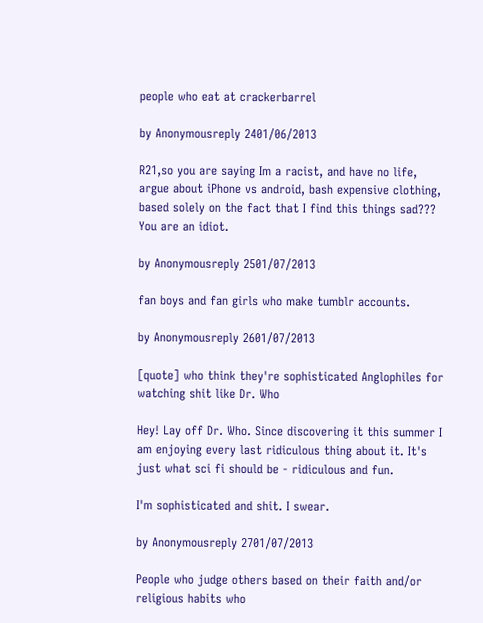people who eat at crackerbarrel

by Anonymousreply 2401/06/2013

R21,so you are saying Im a racist, and have no life, argue about iPhone vs android, bash expensive clothing, based solely on the fact that I find this things sad??? You are an idiot.

by Anonymousreply 2501/07/2013

fan boys and fan girls who make tumblr accounts.

by Anonymousreply 2601/07/2013

[quote] who think they're sophisticated Anglophiles for watching shit like Dr. Who

Hey! Lay off Dr. Who. Since discovering it this summer I am enjoying every last ridiculous thing about it. It's just what sci fi should be - ridiculous and fun.

I'm sophisticated and shit. I swear.

by Anonymousreply 2701/07/2013

People who judge others based on their faith and/or religious habits who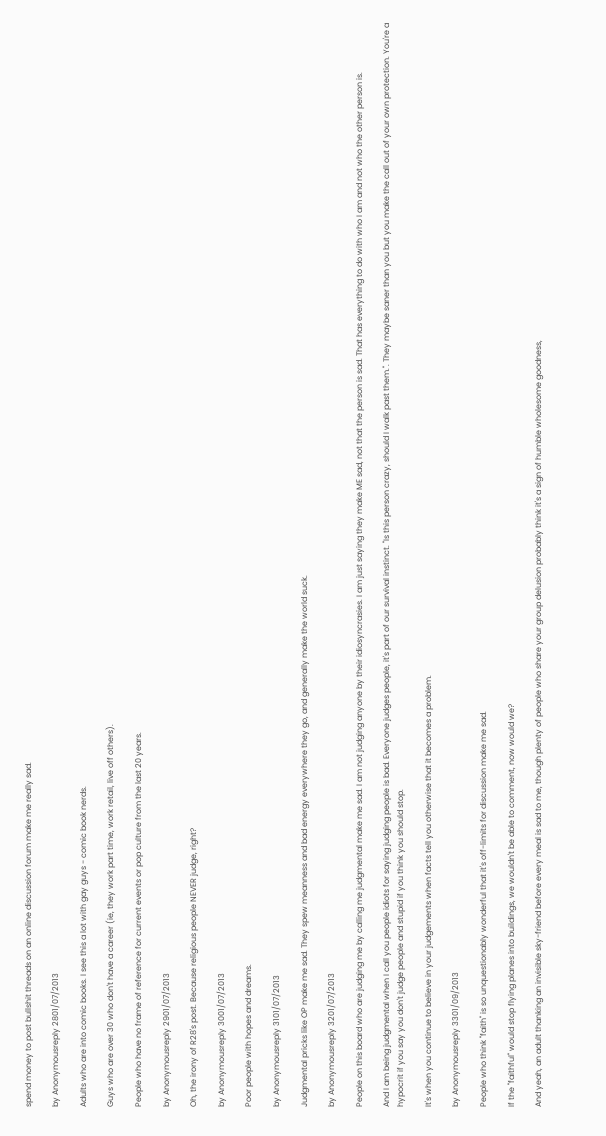spend money to post bullshit threads on an online discussion forum make me really sad.

by Anonymousreply 2801/07/2013

Adults who are into comic books. I see this a lot with gay guys - comic book nerds.

Guys who are over 30 who don't have a career (ie, they work part time, work retail, live off others).

People who have no frame of reference for current events or pop culture from the last 20 years.

by Anonymousreply 2901/07/2013

Oh, the irony of R28's post. Because religious people NEVER judge, right?

by Anonymousreply 3001/07/2013

Poor people with hopes and dreams.

by Anonymousreply 3101/07/2013

Judgmental pricks like OP make me sad. They spew meanness and bad energy everywhere they go, and generally make the world suck.

by Anonymousreply 3201/07/2013

People on this board who are judging me by calling me judgmental make me sad. I am not judging anyone by their idiosyncrasies. I am just saying they make ME sad, not that the person is sad. That has everything to do with who I am and not who the other person is.

And I am being judgmental when I call you people idiots for saying judging people is bad. Everyone judges people, it's part of our survival instinct. "Is this person crazy, should I walk past them.". They maybe saner than you but you make the call out of your own protection. You're a hypocrit if you say you don't judge people and stupid if you think you should stop.

It's when you continue to believe in your judgements when facts tell you otherwise that it becomes a problem.

by Anonymousreply 3301/09/2013

People who think "faith" is so unquestionably wonderful that it's off-limits for discussion make me sad.

If the "faithful" would stop flying planes into buildings, we wouldn't be able to comment, now would we?

And yeah, an adult thanking an invisible sky-friend before every meal is sad to me, though plenty of people who share your group delusion probably think it's a sign of humble wholesome goodness,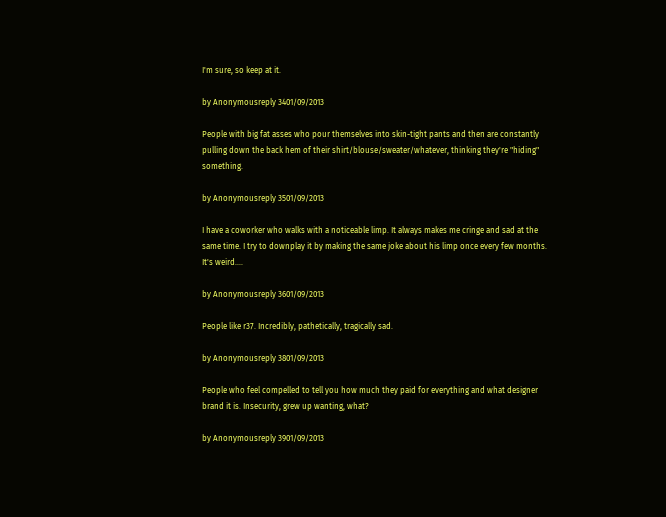I'm sure, so keep at it.

by Anonymousreply 3401/09/2013

People with big fat asses who pour themselves into skin-tight pants and then are constantly pulling down the back hem of their shirt/blouse/sweater/whatever, thinking they're "hiding" something.

by Anonymousreply 3501/09/2013

I have a coworker who walks with a noticeable limp. It always makes me cringe and sad at the same time. I try to downplay it by making the same joke about his limp once every few months. It's weird....

by Anonymousreply 3601/09/2013

People like r37. Incredibly, pathetically, tragically sad.

by Anonymousreply 3801/09/2013

People who feel compelled to tell you how much they paid for everything and what designer brand it is. Insecurity, grew up wanting, what?

by Anonymousreply 3901/09/2013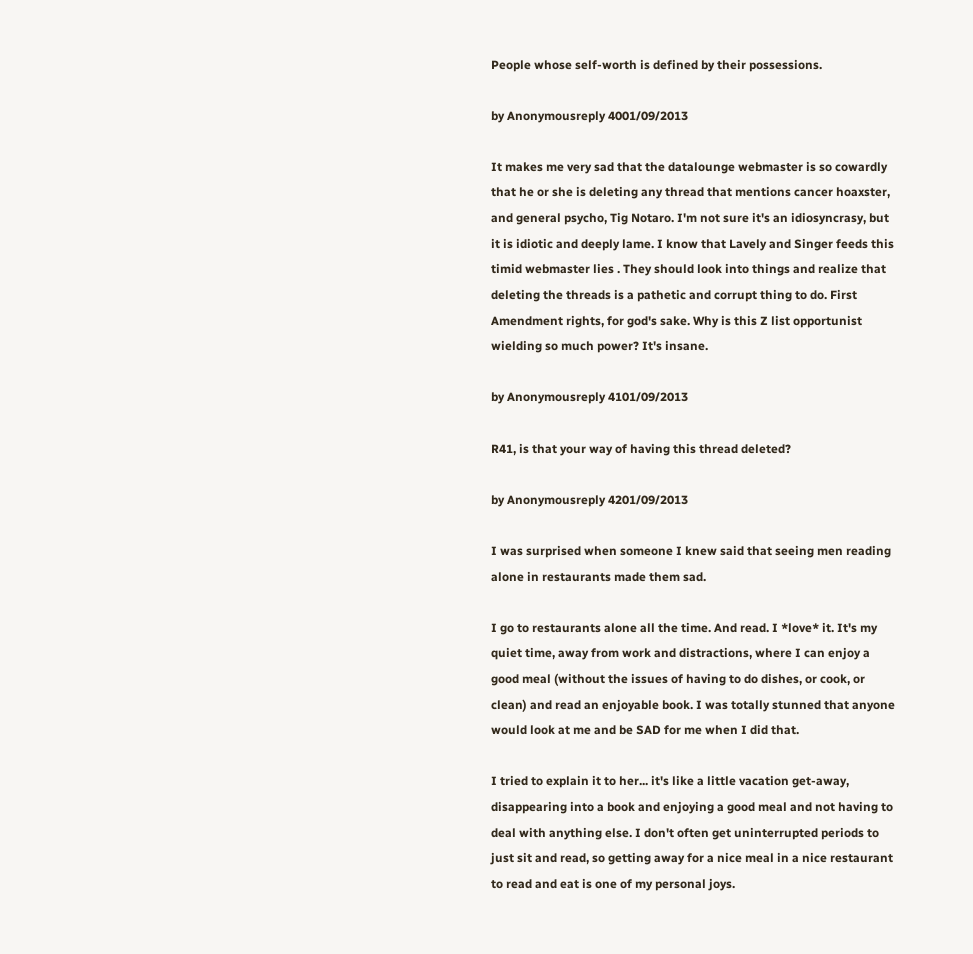People whose self-worth is defined by their possessions.

by Anonymousreply 4001/09/2013

It makes me very sad that the datalounge webmaster is so cowardly that he or she is deleting any thread that mentions cancer hoaxster, and general psycho, Tig Notaro. I'm not sure it's an idiosyncrasy, but it is idiotic and deeply lame. I know that Lavely and Singer feeds this timid webmaster lies . They should look into things and realize that deleting the threads is a pathetic and corrupt thing to do. First Amendment rights, for god's sake. Why is this Z list opportunist wielding so much power? It's insane.

by Anonymousreply 4101/09/2013

R41, is that your way of having this thread deleted?

by Anonymousreply 4201/09/2013

I was surprised when someone I knew said that seeing men reading alone in restaurants made them sad.

I go to restaurants alone all the time. And read. I *love* it. It's my quiet time, away from work and distractions, where I can enjoy a good meal (without the issues of having to do dishes, or cook, or clean) and read an enjoyable book. I was totally stunned that anyone would look at me and be SAD for me when I did that.

I tried to explain it to her... it's like a little vacation get-away, disappearing into a book and enjoying a good meal and not having to deal with anything else. I don't often get uninterrupted periods to just sit and read, so getting away for a nice meal in a nice restaurant to read and eat is one of my personal joys.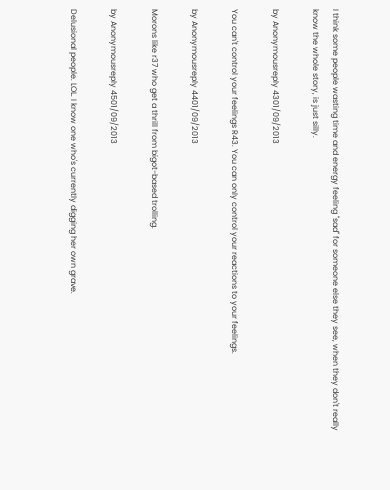I think some people wasting time and energy feeling "sad" for someone else they see, when they don't really know the whole story, is just silly.

by Anonymousreply 4301/09/2013

You can't control your feelings R43. You can only control your reactions to your feelings.

by Anonymousreply 4401/09/2013

Morons like r37 who get a thrill from bigot-based trolling.

by Anonymousreply 4501/09/2013

Delusional people. LOL. I know one who's currently digging her own grave.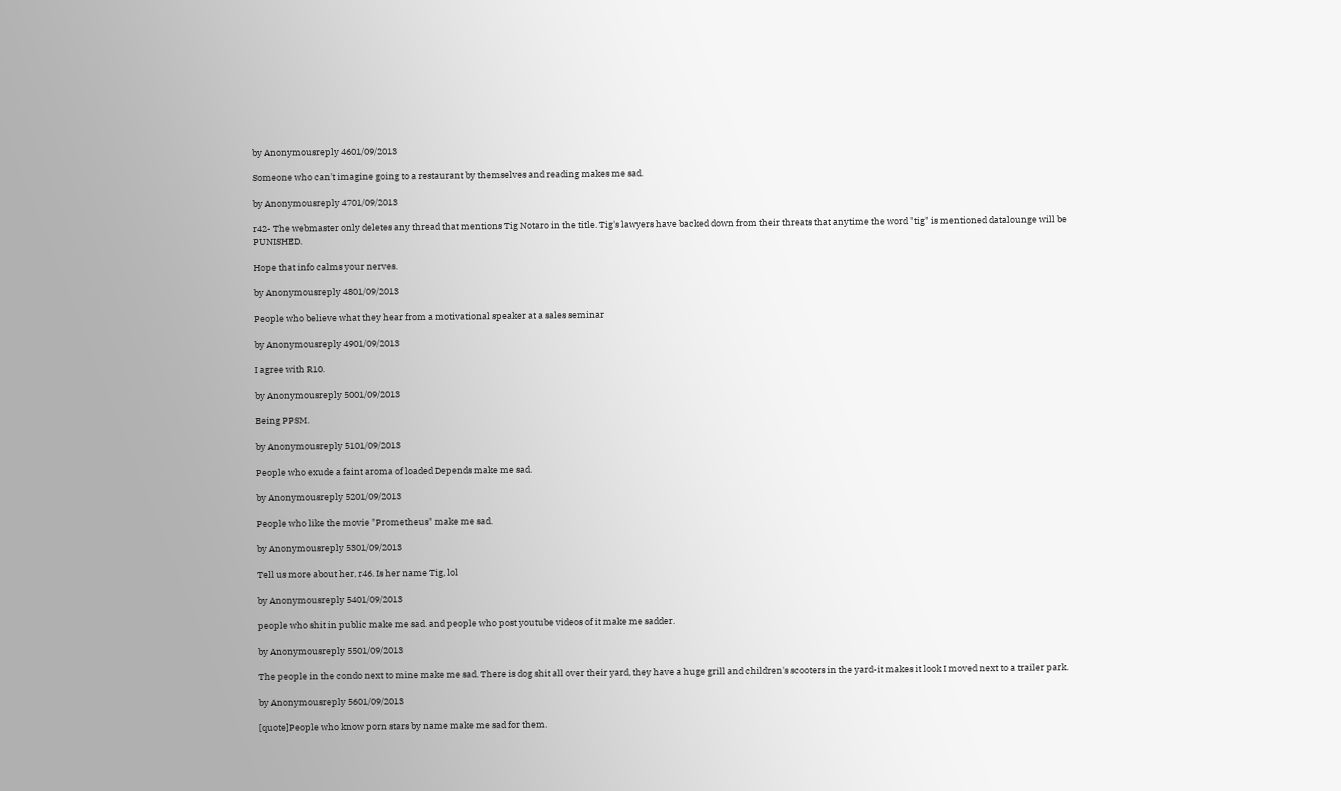by Anonymousreply 4601/09/2013

Someone who can't imagine going to a restaurant by themselves and reading makes me sad.

by Anonymousreply 4701/09/2013

r42- The webmaster only deletes any thread that mentions Tig Notaro in the title. Tig's lawyers have backed down from their threats that anytime the word "tig" is mentioned datalounge will be PUNISHED.

Hope that info calms your nerves.

by Anonymousreply 4801/09/2013

People who believe what they hear from a motivational speaker at a sales seminar

by Anonymousreply 4901/09/2013

I agree with R10.

by Anonymousreply 5001/09/2013

Being PPSM.

by Anonymousreply 5101/09/2013

People who exude a faint aroma of loaded Depends make me sad.

by Anonymousreply 5201/09/2013

People who like the movie "Prometheus" make me sad.

by Anonymousreply 5301/09/2013

Tell us more about her, r46. Is her name Tig, lol

by Anonymousreply 5401/09/2013

people who shit in public make me sad. and people who post youtube videos of it make me sadder.

by Anonymousreply 5501/09/2013

The people in the condo next to mine make me sad. There is dog shit all over their yard, they have a huge grill and children's scooters in the yard-it makes it look I moved next to a trailer park.

by Anonymousreply 5601/09/2013

[quote]People who know porn stars by name make me sad for them.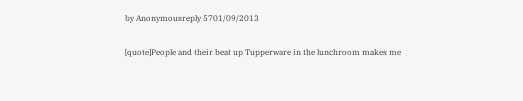by Anonymousreply 5701/09/2013

[quote]People and their beat up Tupperware in the lunchroom makes me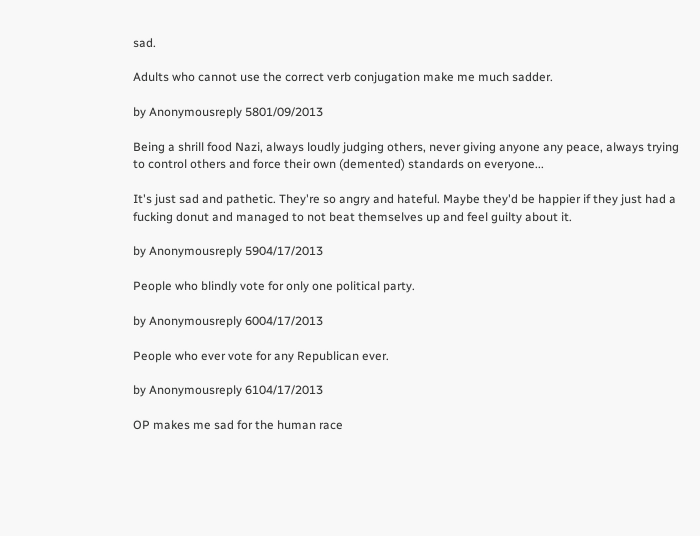sad.

Adults who cannot use the correct verb conjugation make me much sadder.

by Anonymousreply 5801/09/2013

Being a shrill food Nazi, always loudly judging others, never giving anyone any peace, always trying to control others and force their own (demented) standards on everyone...

It's just sad and pathetic. They're so angry and hateful. Maybe they'd be happier if they just had a fucking donut and managed to not beat themselves up and feel guilty about it.

by Anonymousreply 5904/17/2013

People who blindly vote for only one political party.

by Anonymousreply 6004/17/2013

People who ever vote for any Republican ever.

by Anonymousreply 6104/17/2013

OP makes me sad for the human race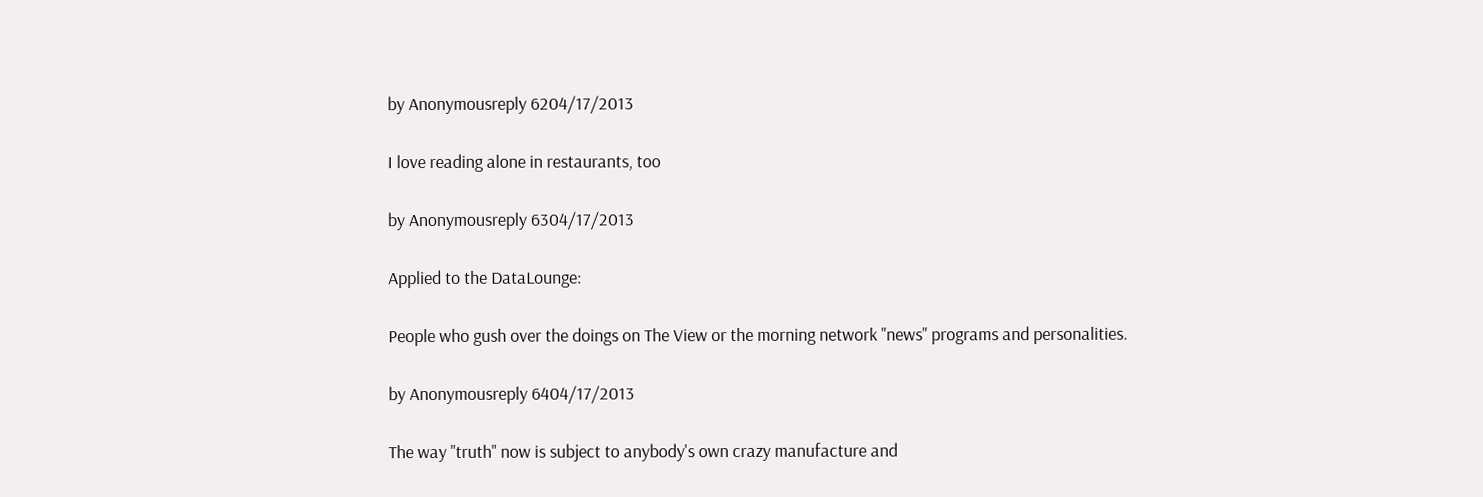by Anonymousreply 6204/17/2013

I love reading alone in restaurants, too

by Anonymousreply 6304/17/2013

Applied to the DataLounge:

People who gush over the doings on The View or the morning network "news" programs and personalities.

by Anonymousreply 6404/17/2013

The way "truth" now is subject to anybody's own crazy manufacture and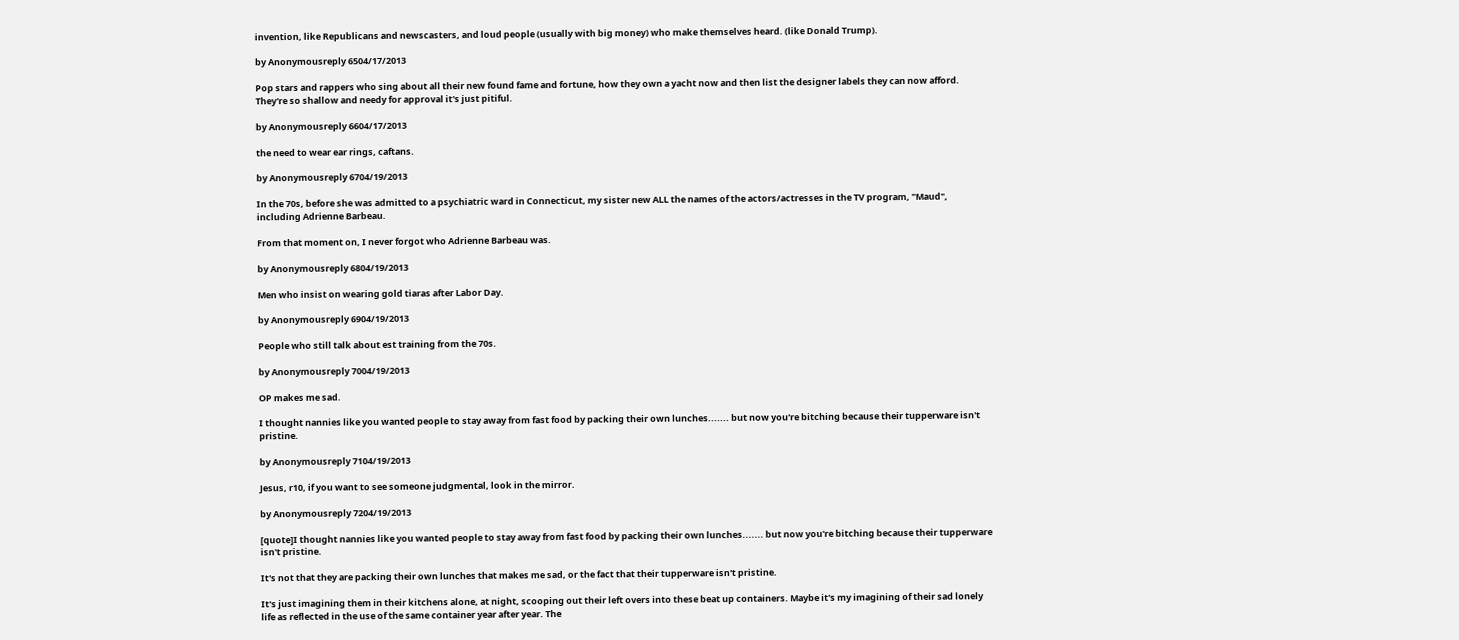invention, like Republicans and newscasters, and loud people (usually with big money) who make themselves heard. (like Donald Trump).

by Anonymousreply 6504/17/2013

Pop stars and rappers who sing about all their new found fame and fortune, how they own a yacht now and then list the designer labels they can now afford. They're so shallow and needy for approval it's just pitiful.

by Anonymousreply 6604/17/2013

the need to wear ear rings, caftans.

by Anonymousreply 6704/19/2013

In the 70s, before she was admitted to a psychiatric ward in Connecticut, my sister new ALL the names of the actors/actresses in the TV program, "Maud", including Adrienne Barbeau.

From that moment on, I never forgot who Adrienne Barbeau was.

by Anonymousreply 6804/19/2013

Men who insist on wearing gold tiaras after Labor Day.

by Anonymousreply 6904/19/2013

People who still talk about est training from the 70s.

by Anonymousreply 7004/19/2013

OP makes me sad.

I thought nannies like you wanted people to stay away from fast food by packing their own lunches....... but now you're bitching because their tupperware isn't pristine.

by Anonymousreply 7104/19/2013

Jesus, r10, if you want to see someone judgmental, look in the mirror.

by Anonymousreply 7204/19/2013

[quote]I thought nannies like you wanted people to stay away from fast food by packing their own lunches....... but now you're bitching because their tupperware isn't pristine.

It's not that they are packing their own lunches that makes me sad, or the fact that their tupperware isn't pristine.

It's just imagining them in their kitchens alone, at night, scooping out their left overs into these beat up containers. Maybe it's my imagining of their sad lonely life as reflected in the use of the same container year after year. The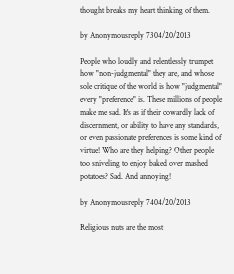thought breaks my heart thinking of them.

by Anonymousreply 7304/20/2013

People who loudly and relentlessly trumpet how "non-judgmental" they are, and whose sole critique of the world is how "judgmental" every "preference" is. These millions of people make me sad. It's as if their cowardly lack of discernment, or ability to have any standards, or even passionate preferences is some kind of virtue! Who are they helping? Other people too sniveling to enjoy baked over mashed potatoes? Sad. And annoying!

by Anonymousreply 7404/20/2013

Religious nuts are the most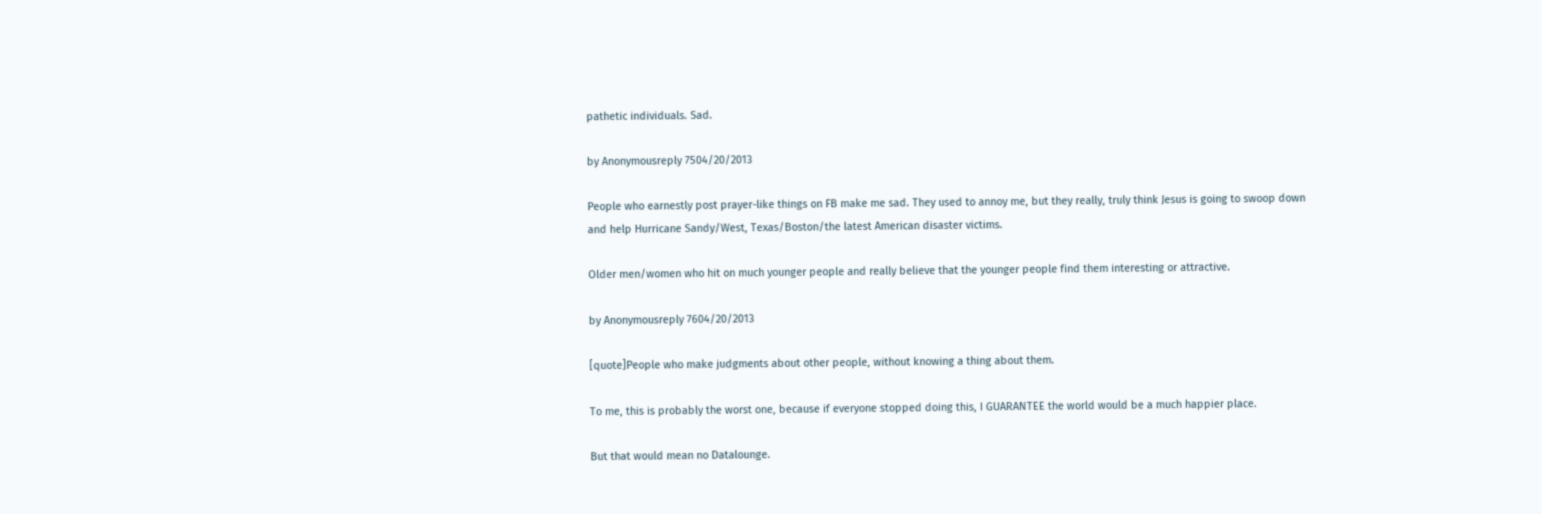pathetic individuals. Sad.

by Anonymousreply 7504/20/2013

People who earnestly post prayer-like things on FB make me sad. They used to annoy me, but they really, truly think Jesus is going to swoop down and help Hurricane Sandy/West, Texas/Boston/the latest American disaster victims.

Older men/women who hit on much younger people and really believe that the younger people find them interesting or attractive.

by Anonymousreply 7604/20/2013

[quote]People who make judgments about other people, without knowing a thing about them.

To me, this is probably the worst one, because if everyone stopped doing this, I GUARANTEE the world would be a much happier place.

But that would mean no Datalounge.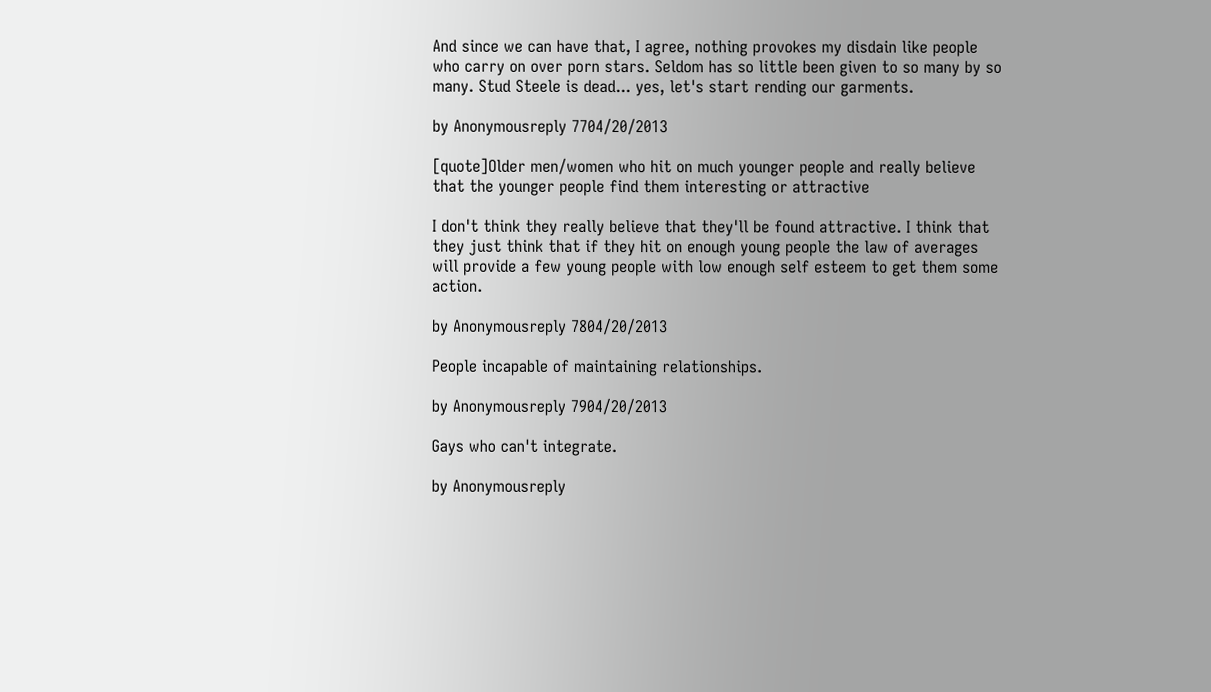And since we can have that, I agree, nothing provokes my disdain like people who carry on over porn stars. Seldom has so little been given to so many by so many. Stud Steele is dead... yes, let's start rending our garments.

by Anonymousreply 7704/20/2013

[quote]Older men/women who hit on much younger people and really believe that the younger people find them interesting or attractive

I don't think they really believe that they'll be found attractive. I think that they just think that if they hit on enough young people the law of averages will provide a few young people with low enough self esteem to get them some action.

by Anonymousreply 7804/20/2013

People incapable of maintaining relationships.

by Anonymousreply 7904/20/2013

Gays who can't integrate.

by Anonymousreply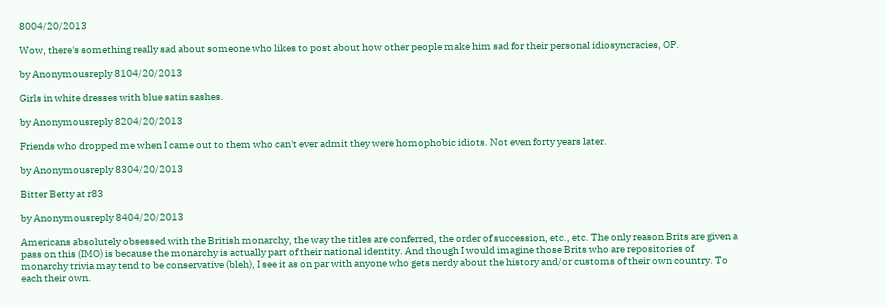8004/20/2013

Wow, there's something really sad about someone who likes to post about how other people make him sad for their personal idiosyncracies, OP.

by Anonymousreply 8104/20/2013

Girls in white dresses with blue satin sashes.

by Anonymousreply 8204/20/2013

Friends who dropped me when I came out to them who can't ever admit they were homophobic idiots. Not even forty years later.

by Anonymousreply 8304/20/2013

Bitter Betty at r83

by Anonymousreply 8404/20/2013

Americans absolutely obsessed with the British monarchy, the way the titles are conferred, the order of succession, etc., etc. The only reason Brits are given a pass on this (IMO) is because the monarchy is actually part of their national identity. And though I would imagine those Brits who are repositories of monarchy trivia may tend to be conservative (bleh), I see it as on par with anyone who gets nerdy about the history and/or customs of their own country. To each their own.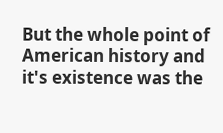But the whole point of American history and it's existence was the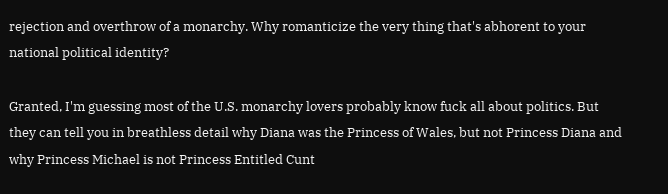rejection and overthrow of a monarchy. Why romanticize the very thing that's abhorent to your national political identity?

Granted, I'm guessing most of the U.S. monarchy lovers probably know fuck all about politics. But they can tell you in breathless detail why Diana was the Princess of Wales, but not Princess Diana and why Princess Michael is not Princess Entitled Cunt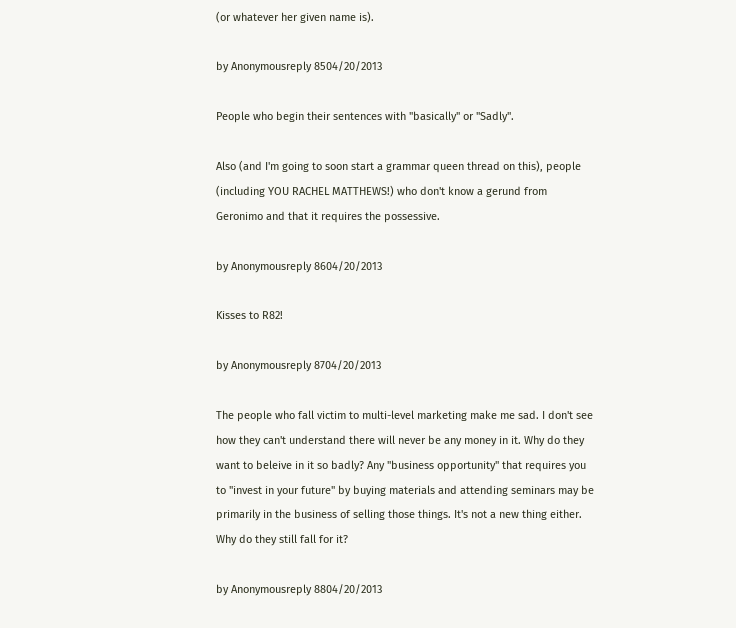(or whatever her given name is).

by Anonymousreply 8504/20/2013

People who begin their sentences with "basically" or "Sadly".

Also (and I'm going to soon start a grammar queen thread on this), people (including YOU RACHEL MATTHEWS!) who don't know a gerund from Geronimo and that it requires the possessive.

by Anonymousreply 8604/20/2013

Kisses to R82!

by Anonymousreply 8704/20/2013

The people who fall victim to multi-level marketing make me sad. I don't see how they can't understand there will never be any money in it. Why do they want to beleive in it so badly? Any "business opportunity" that requires you to "invest in your future" by buying materials and attending seminars may be primarily in the business of selling those things. It's not a new thing either. Why do they still fall for it?

by Anonymousreply 8804/20/2013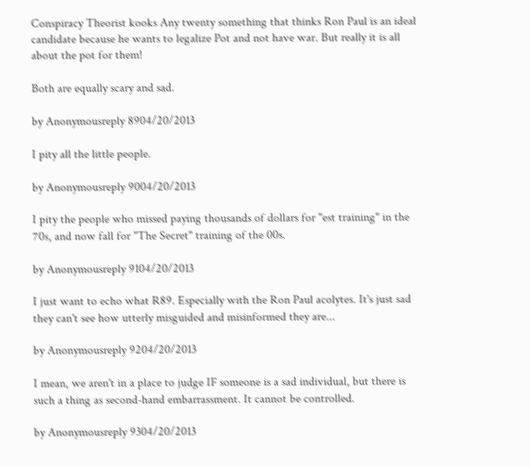Conspiracy Theorist kooks Any twenty something that thinks Ron Paul is an ideal candidate because he wants to legalize Pot and not have war. But really it is all about the pot for them!

Both are equally scary and sad.

by Anonymousreply 8904/20/2013

I pity all the little people.

by Anonymousreply 9004/20/2013

I pity the people who missed paying thousands of dollars for "est training" in the 70s, and now fall for "The Secret" training of the 00s.

by Anonymousreply 9104/20/2013

I just want to echo what R89. Especially with the Ron Paul acolytes. It's just sad they can't see how utterly misguided and misinformed they are...

by Anonymousreply 9204/20/2013

I mean, we aren't in a place to judge IF someone is a sad individual, but there is such a thing as second-hand embarrassment. It cannot be controlled.

by Anonymousreply 9304/20/2013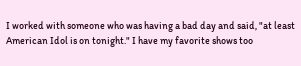I worked with someone who was having a bad day and said, "at least American Idol is on tonight." I have my favorite shows too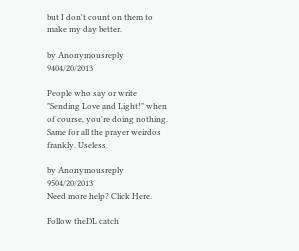but I don't count on them to make my day better.

by Anonymousreply 9404/20/2013

People who say or write "Sending Love and Light!" when of course, you're doing nothing. Same for all the prayer weirdos frankly. Useless.

by Anonymousreply 9504/20/2013
Need more help? Click Here.

Follow theDL catch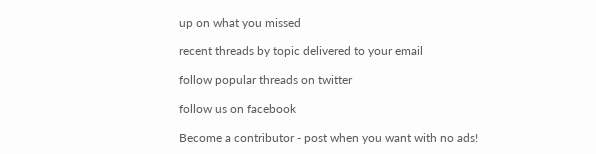up on what you missed

recent threads by topic delivered to your email

follow popular threads on twitter

follow us on facebook

Become a contributor - post when you want with no ads!